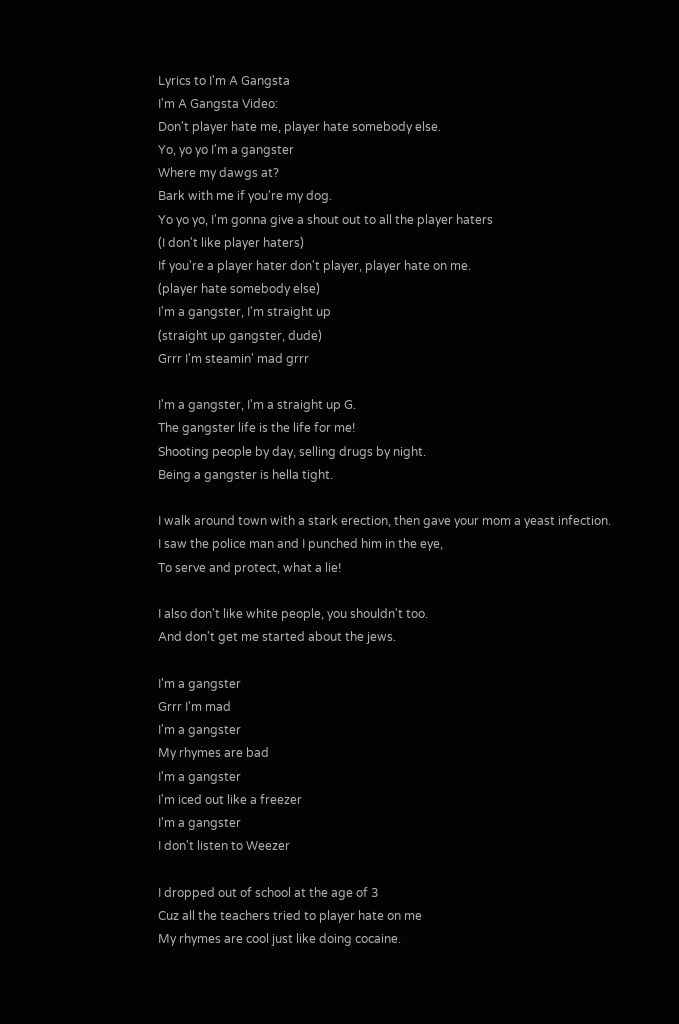Lyrics to I'm A Gangsta
I'm A Gangsta Video:
Don't player hate me, player hate somebody else.
Yo, yo yo I'm a gangster
Where my dawgs at?
Bark with me if you're my dog.
Yo yo yo, I'm gonna give a shout out to all the player haters
(I don't like player haters)
If you're a player hater don't player, player hate on me.
(player hate somebody else)
I'm a gangster, I'm straight up
(straight up gangster, dude)
Grrr I'm steamin' mad grrr

I'm a gangster, I'm a straight up G.
The gangster life is the life for me!
Shooting people by day, selling drugs by night.
Being a gangster is hella tight.

I walk around town with a stark erection, then gave your mom a yeast infection.
I saw the police man and I punched him in the eye,
To serve and protect, what a lie!

I also don't like white people, you shouldn't too.
And don't get me started about the jews.

I'm a gangster
Grrr I'm mad
I'm a gangster
My rhymes are bad
I'm a gangster
I'm iced out like a freezer
I'm a gangster
I don't listen to Weezer

I dropped out of school at the age of 3
Cuz all the teachers tried to player hate on me
My rhymes are cool just like doing cocaine.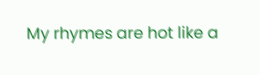My rhymes are hot like a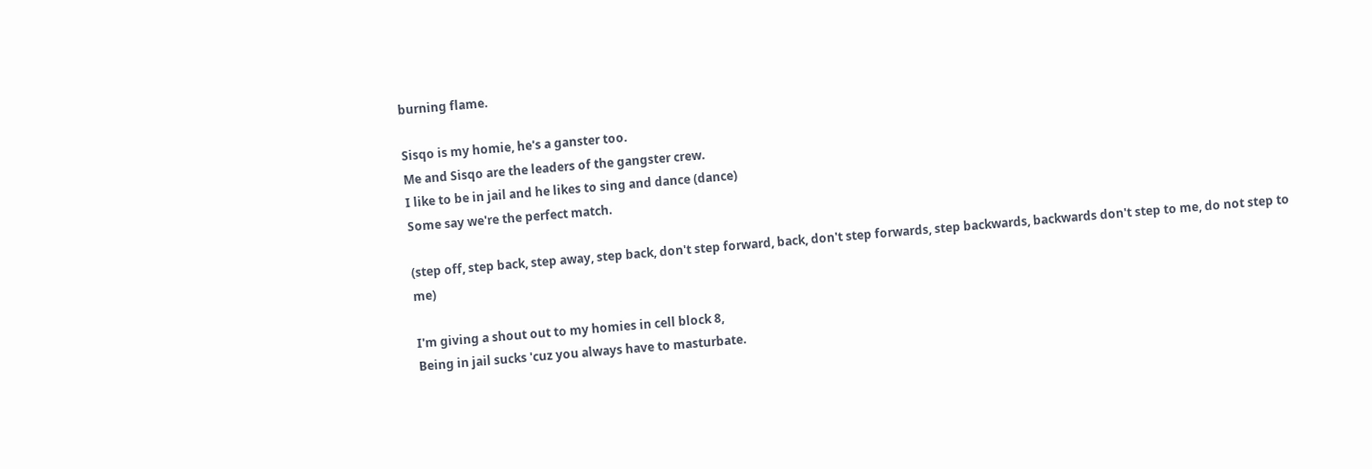burning flame.

Sisqo is my homie, he's a ganster too.
Me and Sisqo are the leaders of the gangster crew.
I like to be in jail and he likes to sing and dance (dance)
Some say we're the perfect match.

(step off, step back, step away, step back, don't step forward, back, don't step forwards, step backwards, backwards don't step to me, do not step to me)

I'm giving a shout out to my homies in cell block 8,
Being in jail sucks 'cuz you always have to masturbate.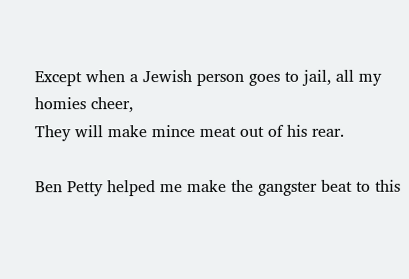Except when a Jewish person goes to jail, all my homies cheer,
They will make mince meat out of his rear.

Ben Petty helped me make the gangster beat to this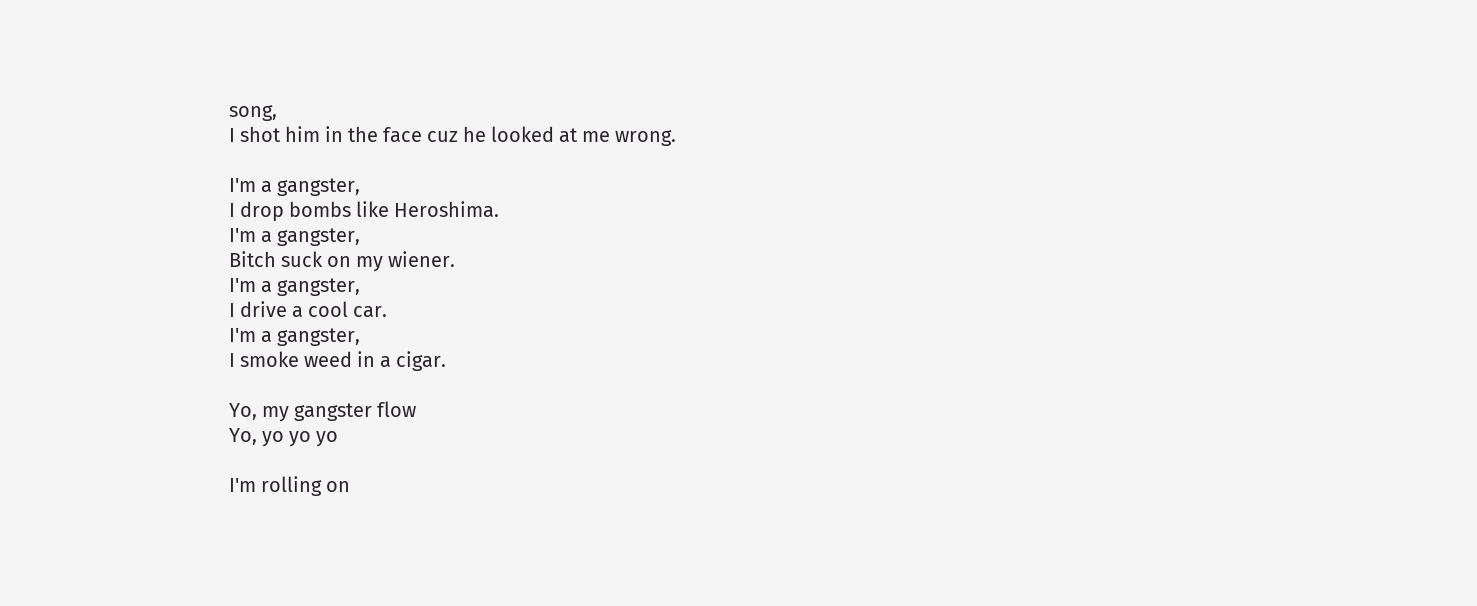song,
I shot him in the face cuz he looked at me wrong.

I'm a gangster,
I drop bombs like Heroshima.
I'm a gangster,
Bitch suck on my wiener.
I'm a gangster,
I drive a cool car.
I'm a gangster,
I smoke weed in a cigar.

Yo, my gangster flow
Yo, yo yo yo

I'm rolling on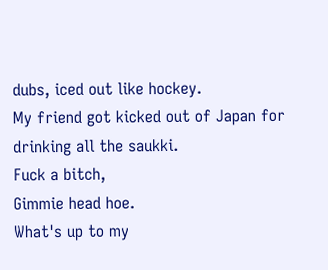dubs, iced out like hockey.
My friend got kicked out of Japan for drinking all the saukki.
Fuck a bitch,
Gimmie head hoe.
What's up to my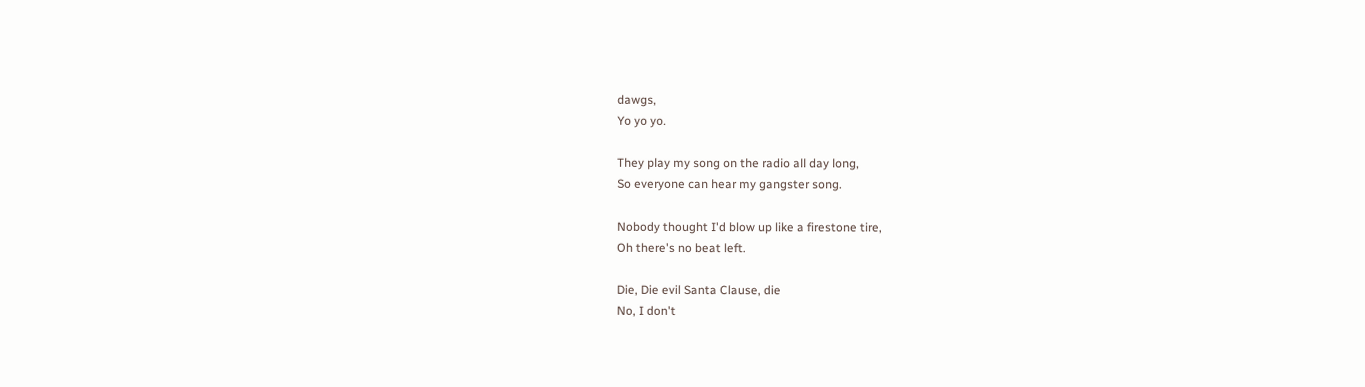dawgs,
Yo yo yo.

They play my song on the radio all day long,
So everyone can hear my gangster song.

Nobody thought I'd blow up like a firestone tire,
Oh there's no beat left.

Die, Die evil Santa Clause, die
No, I don't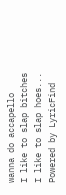wanna do accapello
I like to slap bitches
I like to slap hoes...
Powered by LyricFind